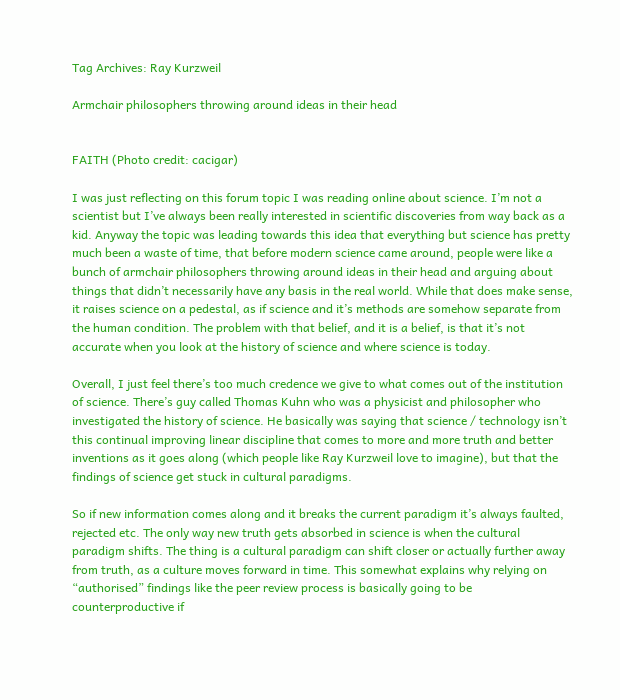Tag Archives: Ray Kurzweil

Armchair philosophers throwing around ideas in their head


FAITH (Photo credit: cacigar)

I was just reflecting on this forum topic I was reading online about science. I’m not a scientist but I’ve always been really interested in scientific discoveries from way back as a kid. Anyway the topic was leading towards this idea that everything but science has pretty much been a waste of time, that before modern science came around, people were like a bunch of armchair philosophers throwing around ideas in their head and arguing about things that didn’t necessarily have any basis in the real world. While that does make sense, it raises science on a pedestal, as if science and it’s methods are somehow separate from the human condition. The problem with that belief, and it is a belief, is that it’s not accurate when you look at the history of science and where science is today.

Overall, I just feel there’s too much credence we give to what comes out of the institution of science. There’s guy called Thomas Kuhn who was a physicist and philosopher who investigated the history of science. He basically was saying that science / technology isn’t this continual improving linear discipline that comes to more and more truth and better inventions as it goes along (which people like Ray Kurzweil love to imagine), but that the findings of science get stuck in cultural paradigms.

So if new information comes along and it breaks the current paradigm it’s always faulted, rejected etc. The only way new truth gets absorbed in science is when the cultural paradigm shifts. The thing is a cultural paradigm can shift closer or actually further away from truth, as a culture moves forward in time. This somewhat explains why relying on “authorised” findings like the peer review process is basically going to be counterproductive if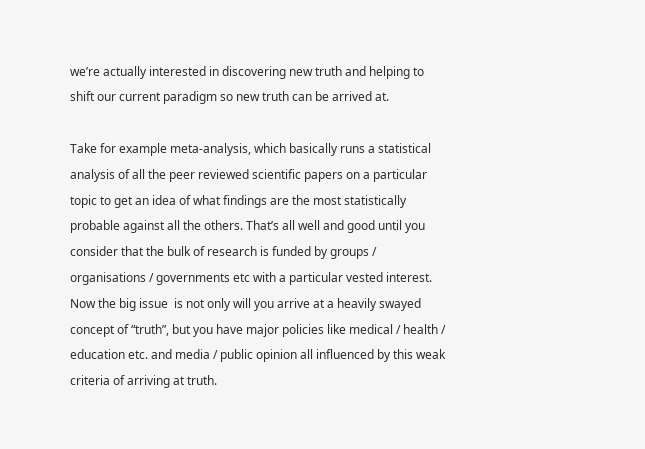we’re actually interested in discovering new truth and helping to shift our current paradigm so new truth can be arrived at.

Take for example meta-analysis, which basically runs a statistical analysis of all the peer reviewed scientific papers on a particular topic to get an idea of what findings are the most statistically probable against all the others. That’s all well and good until you consider that the bulk of research is funded by groups / organisations / governments etc with a particular vested interest. Now the big issue  is not only will you arrive at a heavily swayed concept of “truth”, but you have major policies like medical / health / education etc. and media / public opinion all influenced by this weak criteria of arriving at truth.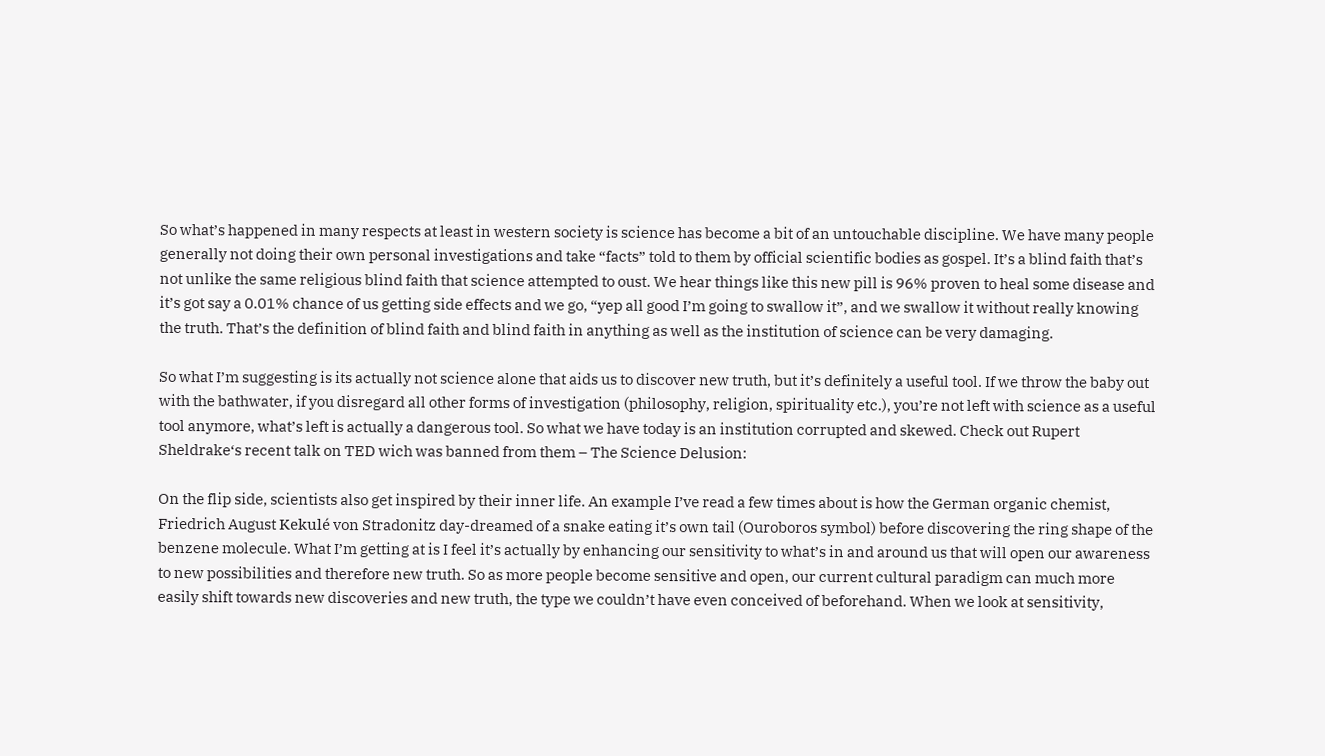So what’s happened in many respects at least in western society is science has become a bit of an untouchable discipline. We have many people generally not doing their own personal investigations and take “facts” told to them by official scientific bodies as gospel. It’s a blind faith that’s not unlike the same religious blind faith that science attempted to oust. We hear things like this new pill is 96% proven to heal some disease and it’s got say a 0.01% chance of us getting side effects and we go, “yep all good I’m going to swallow it”, and we swallow it without really knowing the truth. That’s the definition of blind faith and blind faith in anything as well as the institution of science can be very damaging.

So what I’m suggesting is its actually not science alone that aids us to discover new truth, but it’s definitely a useful tool. If we throw the baby out with the bathwater, if you disregard all other forms of investigation (philosophy, religion, spirituality etc.), you’re not left with science as a useful tool anymore, what’s left is actually a dangerous tool. So what we have today is an institution corrupted and skewed. Check out Rupert Sheldrake‘s recent talk on TED wich was banned from them – The Science Delusion:

On the flip side, scientists also get inspired by their inner life. An example I’ve read a few times about is how the German organic chemist, Friedrich August Kekulé von Stradonitz day-dreamed of a snake eating it’s own tail (Ouroboros symbol) before discovering the ring shape of the benzene molecule. What I’m getting at is I feel it’s actually by enhancing our sensitivity to what’s in and around us that will open our awareness to new possibilities and therefore new truth. So as more people become sensitive and open, our current cultural paradigm can much more easily shift towards new discoveries and new truth, the type we couldn’t have even conceived of beforehand. When we look at sensitivity,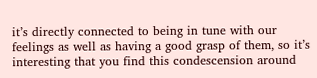it’s directly connected to being in tune with our feelings as well as having a good grasp of them, so it’s interesting that you find this condescension around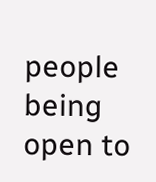people being open to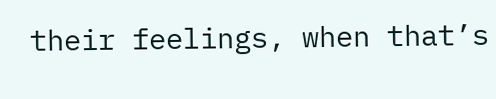their feelings, when that’s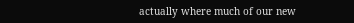actually where much of our new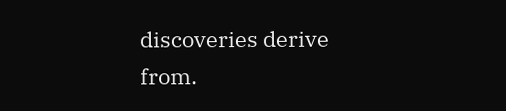discoveries derive from.